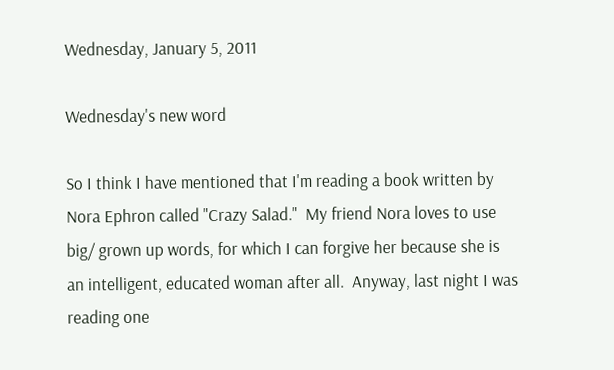Wednesday, January 5, 2011

Wednesday's new word

So I think I have mentioned that I'm reading a book written by Nora Ephron called "Crazy Salad."  My friend Nora loves to use big/ grown up words, for which I can forgive her because she is an intelligent, educated woman after all.  Anyway, last night I was reading one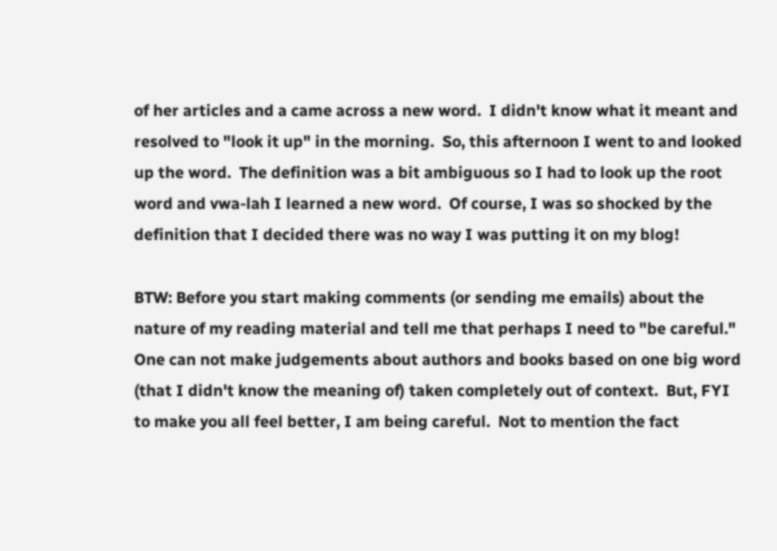of her articles and a came across a new word.  I didn't know what it meant and resolved to "look it up" in the morning.  So, this afternoon I went to and looked up the word.  The definition was a bit ambiguous so I had to look up the root word and vwa-lah I learned a new word.  Of course, I was so shocked by the definition that I decided there was no way I was putting it on my blog!

BTW: Before you start making comments (or sending me emails) about the nature of my reading material and tell me that perhaps I need to "be careful." One can not make judgements about authors and books based on one big word (that I didn't know the meaning of) taken completely out of context.  But, FYI to make you all feel better, I am being careful.  Not to mention the fact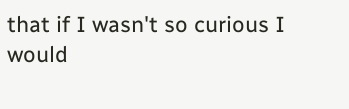that if I wasn't so curious I would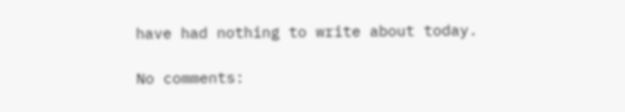have had nothing to write about today.

No comments: